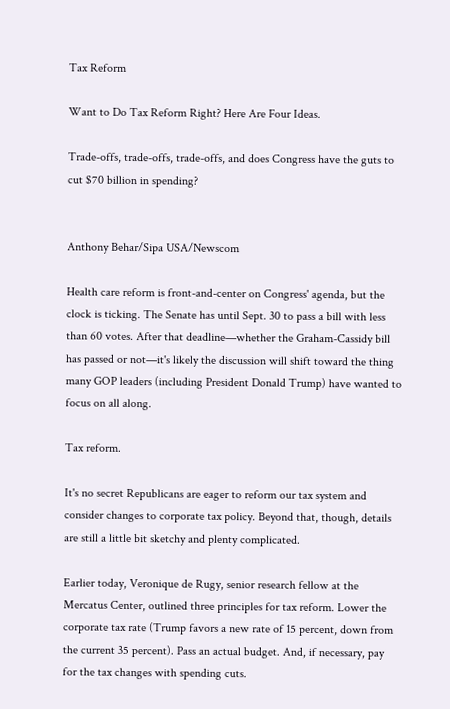Tax Reform

Want to Do Tax Reform Right? Here Are Four Ideas.

Trade-offs, trade-offs, trade-offs, and does Congress have the guts to cut $70 billion in spending?


Anthony Behar/Sipa USA/Newscom

Health care reform is front-and-center on Congress' agenda, but the clock is ticking. The Senate has until Sept. 30 to pass a bill with less than 60 votes. After that deadline—whether the Graham-Cassidy bill has passed or not—it's likely the discussion will shift toward the thing many GOP leaders (including President Donald Trump) have wanted to focus on all along.

Tax reform.

It's no secret Republicans are eager to reform our tax system and consider changes to corporate tax policy. Beyond that, though, details are still a little bit sketchy and plenty complicated.

Earlier today, Veronique de Rugy, senior research fellow at the Mercatus Center, outlined three principles for tax reform. Lower the corporate tax rate (Trump favors a new rate of 15 percent, down from the current 35 percent). Pass an actual budget. And, if necessary, pay for the tax changes with spending cuts.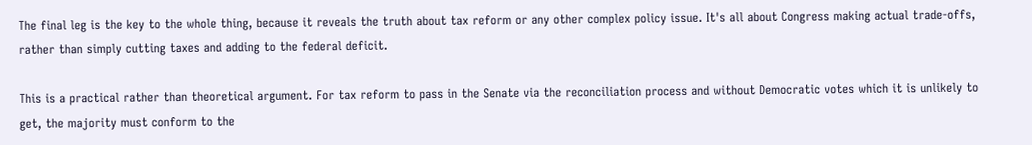The final leg is the key to the whole thing, because it reveals the truth about tax reform or any other complex policy issue. It's all about Congress making actual trade-offs, rather than simply cutting taxes and adding to the federal deficit.

This is a practical rather than theoretical argument. For tax reform to pass in the Senate via the reconciliation process and without Democratic votes which it is unlikely to get, the majority must conform to the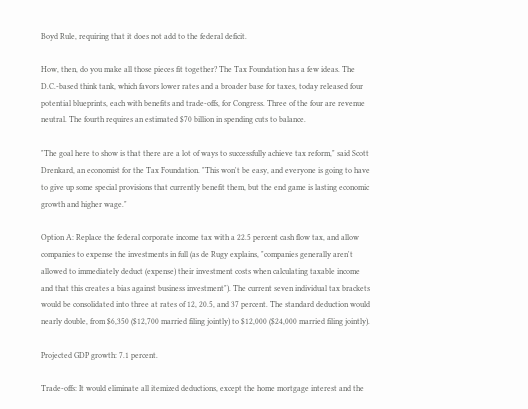Boyd Rule, requiring that it does not add to the federal deficit.

How, then, do you make all those pieces fit together? The Tax Foundation has a few ideas. The D.C.-based think tank, which favors lower rates and a broader base for taxes, today released four potential blueprints, each with benefits and trade-offs, for Congress. Three of the four are revenue neutral. The fourth requires an estimated $70 billion in spending cuts to balance.

"The goal here to show is that there are a lot of ways to successfully achieve tax reform," said Scott Drenkard, an economist for the Tax Foundation. "This won't be easy, and everyone is going to have to give up some special provisions that currently benefit them, but the end game is lasting economic growth and higher wage."

Option A: Replace the federal corporate income tax with a 22.5 percent cash flow tax, and allow companies to expense the investments in full (as de Rugy explains, "companies generally aren't allowed to immediately deduct (expense) their investment costs when calculating taxable income and that this creates a bias against business investment"). The current seven individual tax brackets would be consolidated into three at rates of 12, 20.5, and 37 percent. The standard deduction would nearly double, from $6,350 ($12,700 married filing jointly) to $12,000 ($24,000 married filing jointly).

Projected GDP growth: 7.1 percent.

Trade-offs: It would eliminate all itemized deductions, except the home mortgage interest and the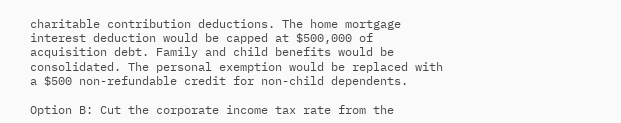charitable contribution deductions. The home mortgage interest deduction would be capped at $500,000 of acquisition debt. Family and child benefits would be consolidated. The personal exemption would be replaced with a $500 non-refundable credit for non-child dependents.

Option B: Cut the corporate income tax rate from the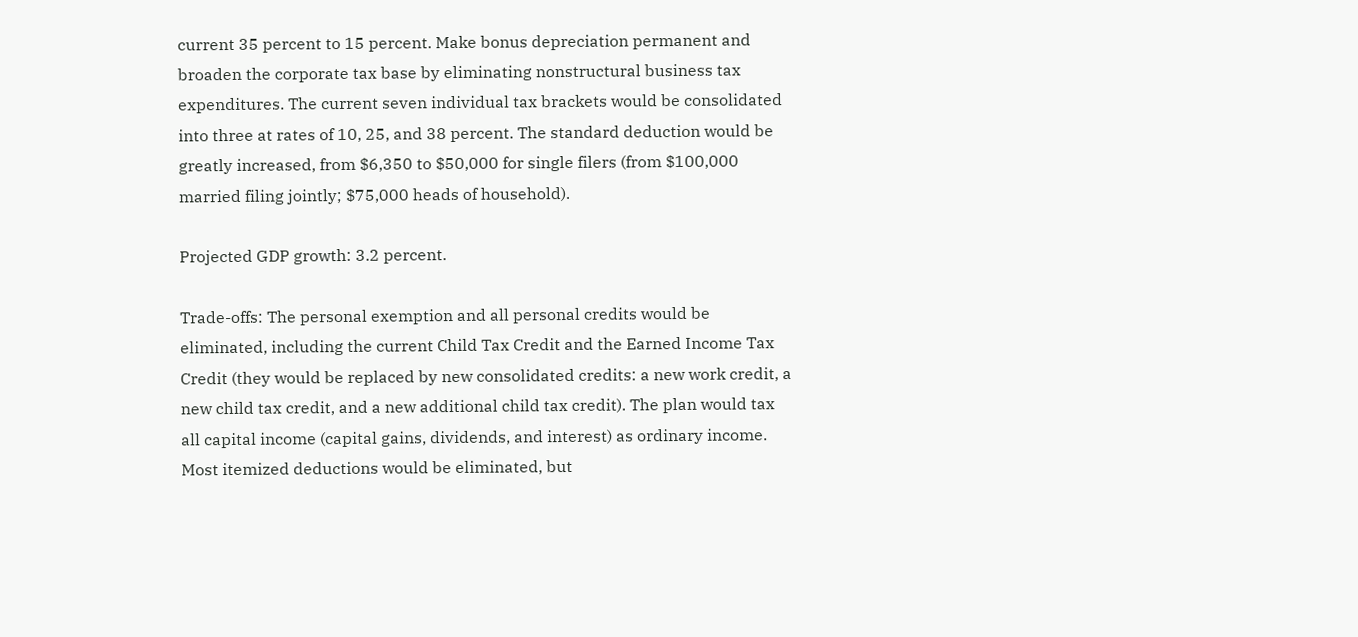current 35 percent to 15 percent. Make bonus depreciation permanent and broaden the corporate tax base by eliminating nonstructural business tax expenditures. The current seven individual tax brackets would be consolidated into three at rates of 10, 25, and 38 percent. The standard deduction would be greatly increased, from $6,350 to $50,000 for single filers (from $100,000 married filing jointly; $75,000 heads of household).

Projected GDP growth: 3.2 percent.

Trade-offs: The personal exemption and all personal credits would be eliminated, including the current Child Tax Credit and the Earned Income Tax Credit (they would be replaced by new consolidated credits: a new work credit, a new child tax credit, and a new additional child tax credit). The plan would tax all capital income (capital gains, dividends, and interest) as ordinary income. Most itemized deductions would be eliminated, but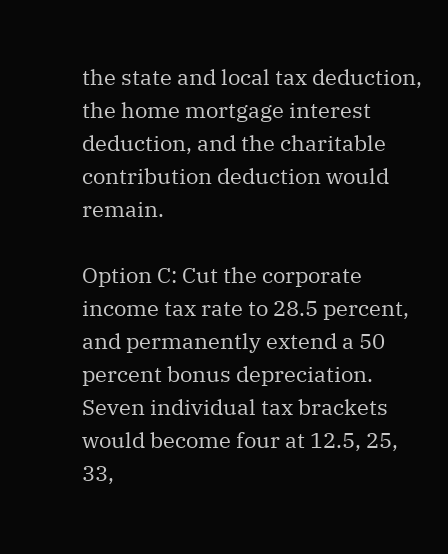the state and local tax deduction, the home mortgage interest deduction, and the charitable contribution deduction would remain.

Option C: Cut the corporate income tax rate to 28.5 percent, and permanently extend a 50 percent bonus depreciation. Seven individual tax brackets would become four at 12.5, 25, 33,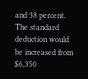and 38 percent. The standard deduction would be increased from $6,350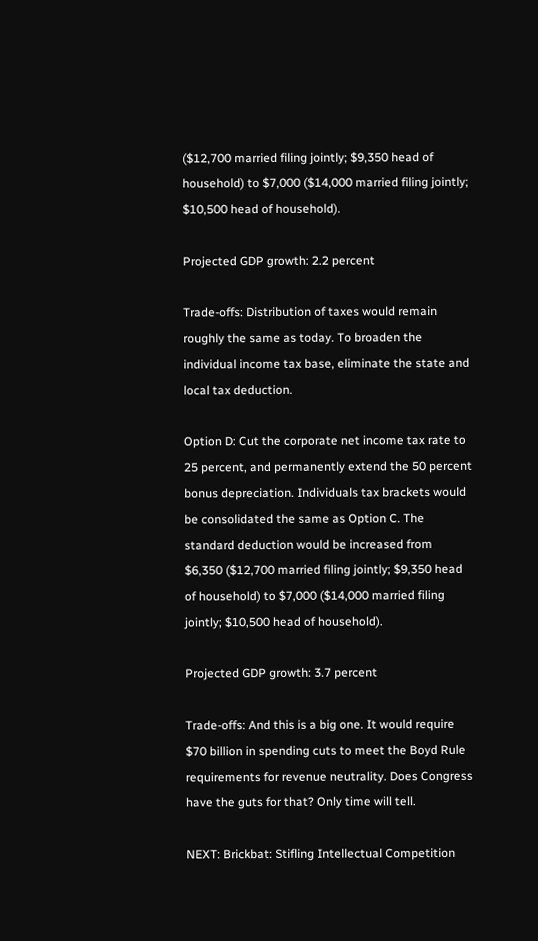($12,700 married filing jointly; $9,350 head of household) to $7,000 ($14,000 married filing jointly; $10,500 head of household).

Projected GDP growth: 2.2 percent

Trade-offs: Distribution of taxes would remain roughly the same as today. To broaden the individual income tax base, eliminate the state and local tax deduction.

Option D: Cut the corporate net income tax rate to 25 percent, and permanently extend the 50 percent bonus depreciation. Individuals tax brackets would be consolidated the same as Option C. The standard deduction would be increased from $6,350 ($12,700 married filing jointly; $9,350 head of household) to $7,000 ($14,000 married filing jointly; $10,500 head of household).

Projected GDP growth: 3.7 percent

Trade-offs: And this is a big one. It would require $70 billion in spending cuts to meet the Boyd Rule requirements for revenue neutrality. Does Congress have the guts for that? Only time will tell.

NEXT: Brickbat: Stifling Intellectual Competition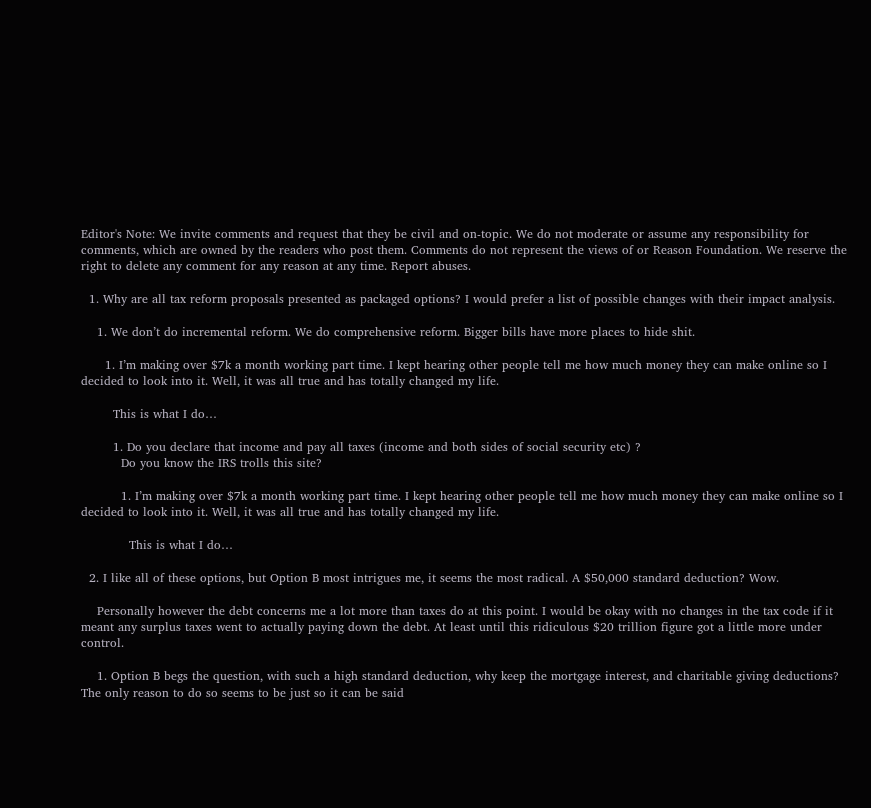Editor's Note: We invite comments and request that they be civil and on-topic. We do not moderate or assume any responsibility for comments, which are owned by the readers who post them. Comments do not represent the views of or Reason Foundation. We reserve the right to delete any comment for any reason at any time. Report abuses.

  1. Why are all tax reform proposals presented as packaged options? I would prefer a list of possible changes with their impact analysis.

    1. We don’t do incremental reform. We do comprehensive reform. Bigger bills have more places to hide shit.

      1. I’m making over $7k a month working part time. I kept hearing other people tell me how much money they can make online so I decided to look into it. Well, it was all true and has totally changed my life.

        This is what I do…

        1. Do you declare that income and pay all taxes (income and both sides of social security etc) ?
          Do you know the IRS trolls this site?

          1. I’m making over $7k a month working part time. I kept hearing other people tell me how much money they can make online so I decided to look into it. Well, it was all true and has totally changed my life.

            This is what I do…

  2. I like all of these options, but Option B most intrigues me, it seems the most radical. A $50,000 standard deduction? Wow.

    Personally however the debt concerns me a lot more than taxes do at this point. I would be okay with no changes in the tax code if it meant any surplus taxes went to actually paying down the debt. At least until this ridiculous $20 trillion figure got a little more under control.

    1. Option B begs the question, with such a high standard deduction, why keep the mortgage interest, and charitable giving deductions? The only reason to do so seems to be just so it can be said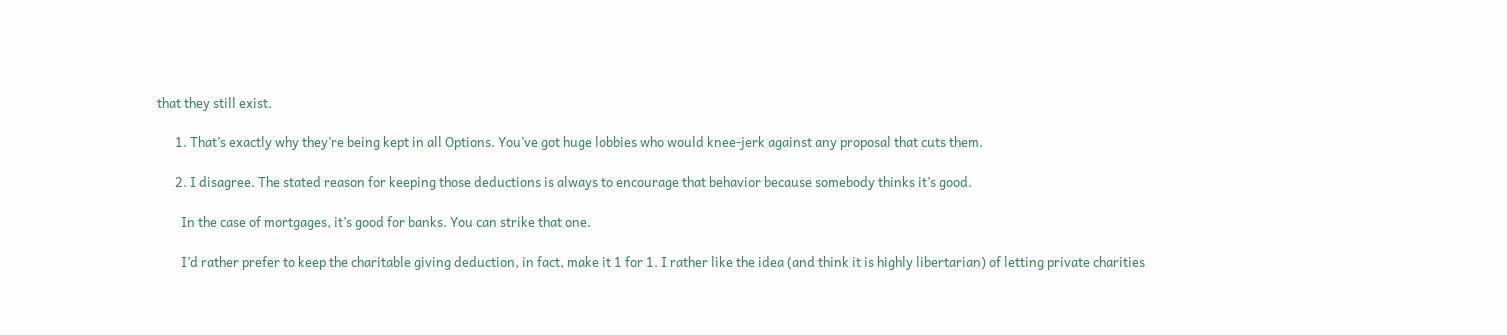that they still exist.

      1. That’s exactly why they’re being kept in all Options. You’ve got huge lobbies who would knee-jerk against any proposal that cuts them.

      2. I disagree. The stated reason for keeping those deductions is always to encourage that behavior because somebody thinks it’s good.

        In the case of mortgages, it’s good for banks. You can strike that one.

        I’d rather prefer to keep the charitable giving deduction, in fact, make it 1 for 1. I rather like the idea (and think it is highly libertarian) of letting private charities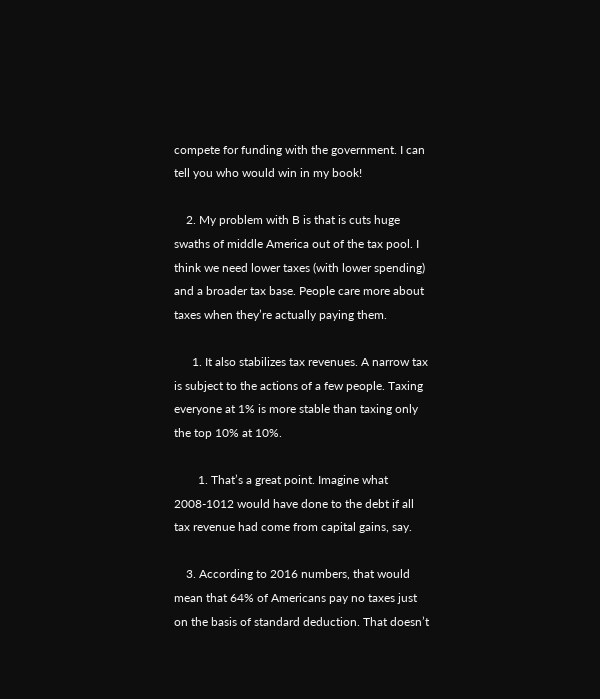compete for funding with the government. I can tell you who would win in my book!

    2. My problem with B is that is cuts huge swaths of middle America out of the tax pool. I think we need lower taxes (with lower spending) and a broader tax base. People care more about taxes when they’re actually paying them.

      1. It also stabilizes tax revenues. A narrow tax is subject to the actions of a few people. Taxing everyone at 1% is more stable than taxing only the top 10% at 10%.

        1. That’s a great point. Imagine what 2008-1012 would have done to the debt if all tax revenue had come from capital gains, say.

    3. According to 2016 numbers, that would mean that 64% of Americans pay no taxes just on the basis of standard deduction. That doesn’t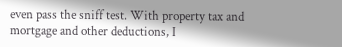even pass the sniff test. With property tax and mortgage and other deductions, I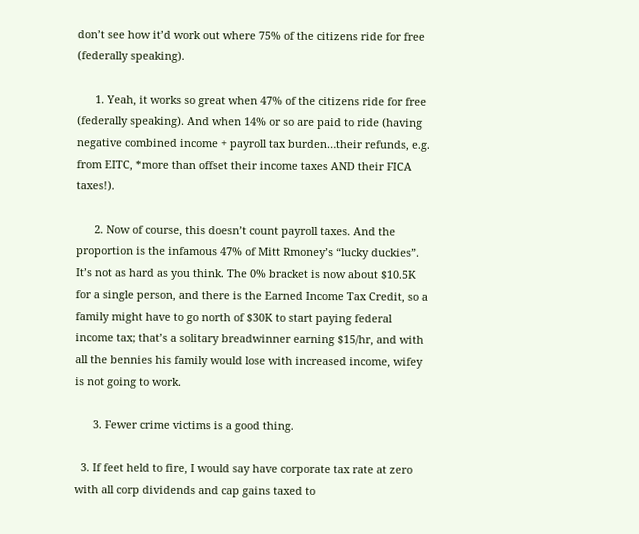don’t see how it’d work out where 75% of the citizens ride for free (federally speaking).

      1. Yeah, it works so great when 47% of the citizens ride for free (federally speaking). And when 14% or so are paid to ride (having negative combined income + payroll tax burden…their refunds, e.g. from EITC, *more than offset their income taxes AND their FICA taxes!).

      2. Now of course, this doesn’t count payroll taxes. And the proportion is the infamous 47% of Mitt Rmoney’s “lucky duckies”. It’s not as hard as you think. The 0% bracket is now about $10.5K for a single person, and there is the Earned Income Tax Credit, so a family might have to go north of $30K to start paying federal income tax; that’s a solitary breadwinner earning $15/hr, and with all the bennies his family would lose with increased income, wifey is not going to work.

      3. Fewer crime victims is a good thing.

  3. If feet held to fire, I would say have corporate tax rate at zero with all corp dividends and cap gains taxed to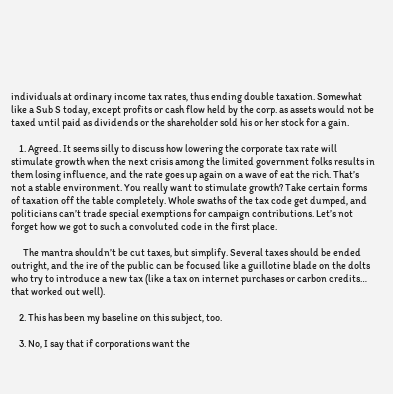individuals at ordinary income tax rates, thus ending double taxation. Somewhat like a Sub S today, except profits or cash flow held by the corp. as assets would not be taxed until paid as dividends or the shareholder sold his or her stock for a gain.

    1. Agreed. It seems silly to discuss how lowering the corporate tax rate will stimulate growth when the next crisis among the limited government folks results in them losing influence, and the rate goes up again on a wave of eat the rich. That’s not a stable environment. You really want to stimulate growth? Take certain forms of taxation off the table completely. Whole swaths of the tax code get dumped, and politicians can’t trade special exemptions for campaign contributions. Let’s not forget how we got to such a convoluted code in the first place.

      The mantra shouldn’t be cut taxes, but simplify. Several taxes should be ended outright, and the ire of the public can be focused like a guillotine blade on the dolts who try to introduce a new tax (like a tax on internet purchases or carbon credits… that worked out well).

    2. This has been my baseline on this subject, too.

    3. No, I say that if corporations want the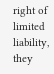right of limited liability, they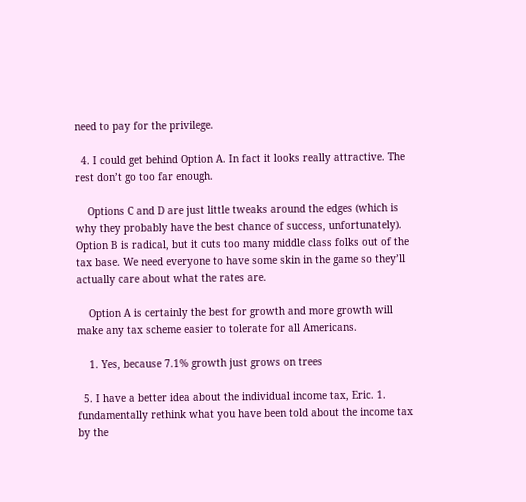need to pay for the privilege.

  4. I could get behind Option A. In fact it looks really attractive. The rest don’t go too far enough.

    Options C and D are just little tweaks around the edges (which is why they probably have the best chance of success, unfortunately). Option B is radical, but it cuts too many middle class folks out of the tax base. We need everyone to have some skin in the game so they’ll actually care about what the rates are.

    Option A is certainly the best for growth and more growth will make any tax scheme easier to tolerate for all Americans.

    1. Yes, because 7.1% growth just grows on trees

  5. I have a better idea about the individual income tax, Eric. 1. fundamentally rethink what you have been told about the income tax by the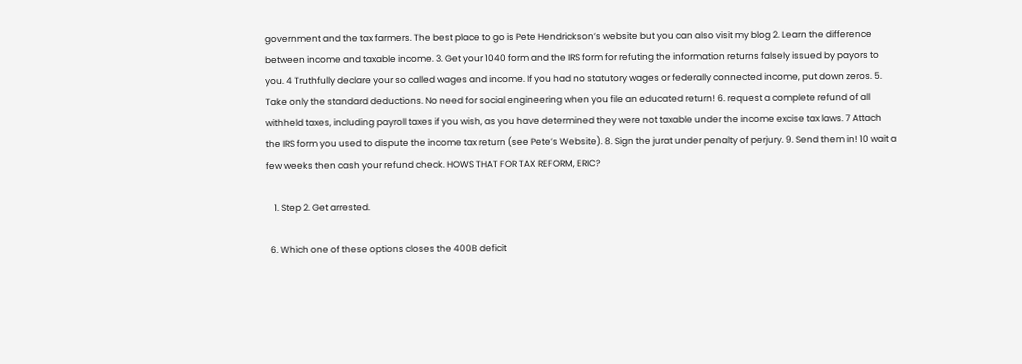government and the tax farmers. The best place to go is Pete Hendrickson’s website but you can also visit my blog 2. Learn the difference between income and taxable income. 3. Get your 1040 form and the IRS form for refuting the information returns falsely issued by payors to you. 4 Truthfully declare your so called wages and income. If you had no statutory wages or federally connected income, put down zeros. 5. Take only the standard deductions. No need for social engineering when you file an educated return! 6. request a complete refund of all withheld taxes, including payroll taxes if you wish, as you have determined they were not taxable under the income excise tax laws. 7 Attach the IRS form you used to dispute the income tax return (see Pete’s Website). 8. Sign the jurat under penalty of perjury. 9. Send them in! 10 wait a few weeks then cash your refund check. HOWS THAT FOR TAX REFORM, ERIC?

    1. Step 2. Get arrested.

  6. Which one of these options closes the 400B deficit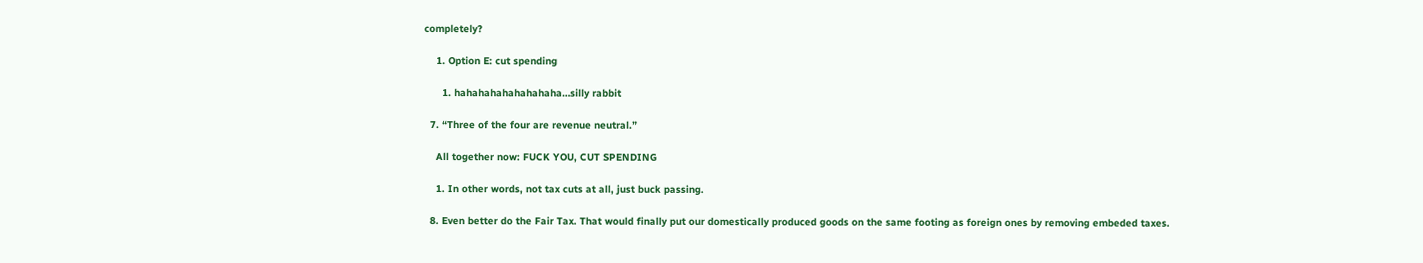completely?

    1. Option E: cut spending

      1. hahahahahahahahaha…silly rabbit

  7. “Three of the four are revenue neutral.”

    All together now: FUCK YOU, CUT SPENDING

    1. In other words, not tax cuts at all, just buck passing.

  8. Even better do the Fair Tax. That would finally put our domestically produced goods on the same footing as foreign ones by removing embeded taxes.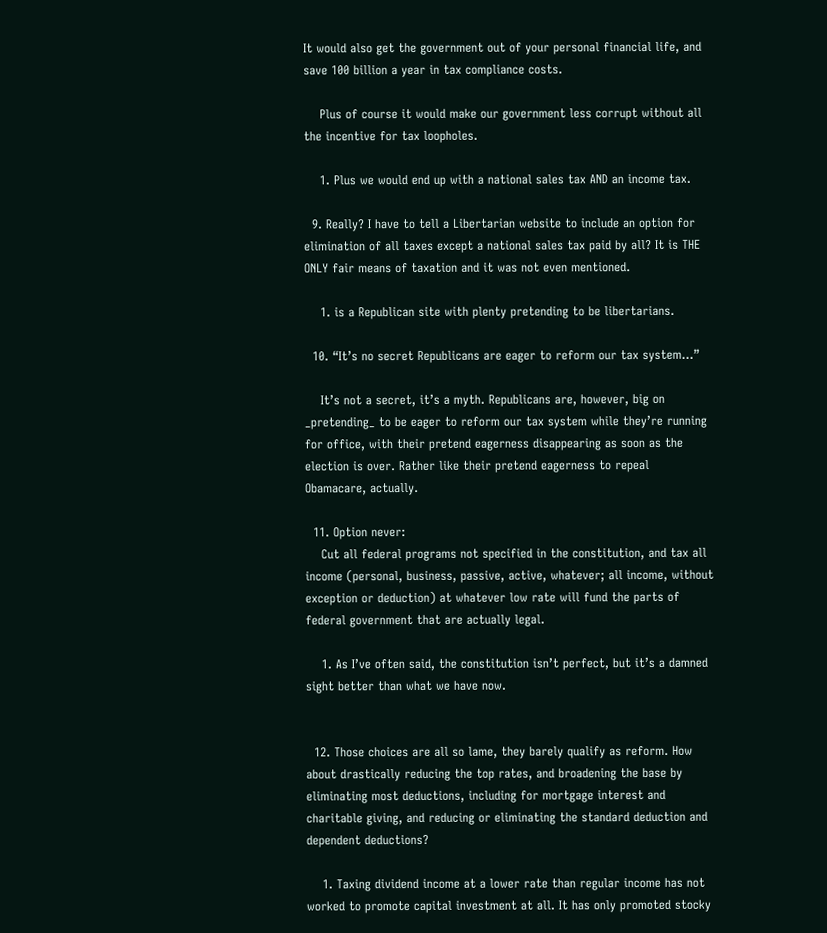It would also get the government out of your personal financial life, and save 100 billion a year in tax compliance costs.

    Plus of course it would make our government less corrupt without all the incentive for tax loopholes.

    1. Plus we would end up with a national sales tax AND an income tax.

  9. Really? I have to tell a Libertarian website to include an option for elimination of all taxes except a national sales tax paid by all? It is THE ONLY fair means of taxation and it was not even mentioned.

    1. is a Republican site with plenty pretending to be libertarians.

  10. “It’s no secret Republicans are eager to reform our tax system…”

    It’s not a secret, it’s a myth. Republicans are, however, big on _pretending_ to be eager to reform our tax system while they’re running for office, with their pretend eagerness disappearing as soon as the election is over. Rather like their pretend eagerness to repeal Obamacare, actually.

  11. Option never:
    Cut all federal programs not specified in the constitution, and tax all income (personal, business, passive, active, whatever; all income, without exception or deduction) at whatever low rate will fund the parts of federal government that are actually legal.

    1. As I’ve often said, the constitution isn’t perfect, but it’s a damned sight better than what we have now.


  12. Those choices are all so lame, they barely qualify as reform. How about drastically reducing the top rates, and broadening the base by eliminating most deductions, including for mortgage interest and charitable giving, and reducing or eliminating the standard deduction and dependent deductions?

    1. Taxing dividend income at a lower rate than regular income has not worked to promote capital investment at all. It has only promoted stocky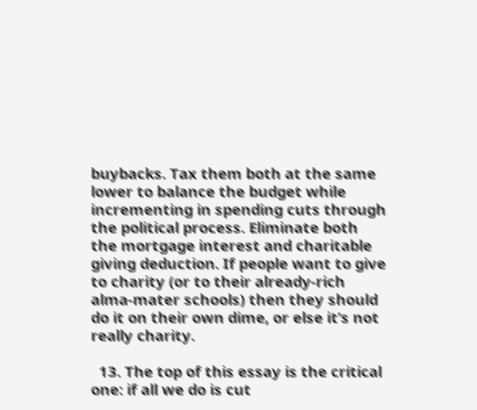buybacks. Tax them both at the same lower to balance the budget while incrementing in spending cuts through the political process. Eliminate both the mortgage interest and charitable giving deduction. If people want to give to charity (or to their already-rich alma-mater schools) then they should do it on their own dime, or else it’s not really charity.

  13. The top of this essay is the critical one: if all we do is cut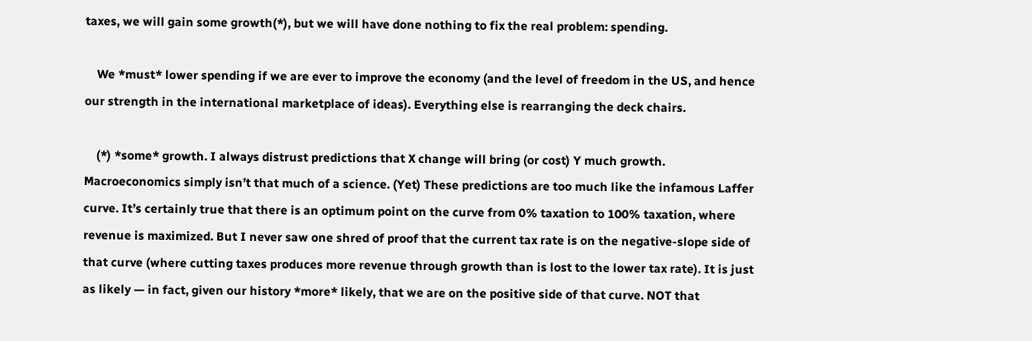taxes, we will gain some growth(*), but we will have done nothing to fix the real problem: spending.

    We *must* lower spending if we are ever to improve the economy (and the level of freedom in the US, and hence our strength in the international marketplace of ideas). Everything else is rearranging the deck chairs.

    (*) *some* growth. I always distrust predictions that X change will bring (or cost) Y much growth. Macroeconomics simply isn’t that much of a science. (Yet) These predictions are too much like the infamous Laffer curve. It’s certainly true that there is an optimum point on the curve from 0% taxation to 100% taxation, where revenue is maximized. But I never saw one shred of proof that the current tax rate is on the negative-slope side of that curve (where cutting taxes produces more revenue through growth than is lost to the lower tax rate). It is just as likely — in fact, given our history *more* likely, that we are on the positive side of that curve. NOT that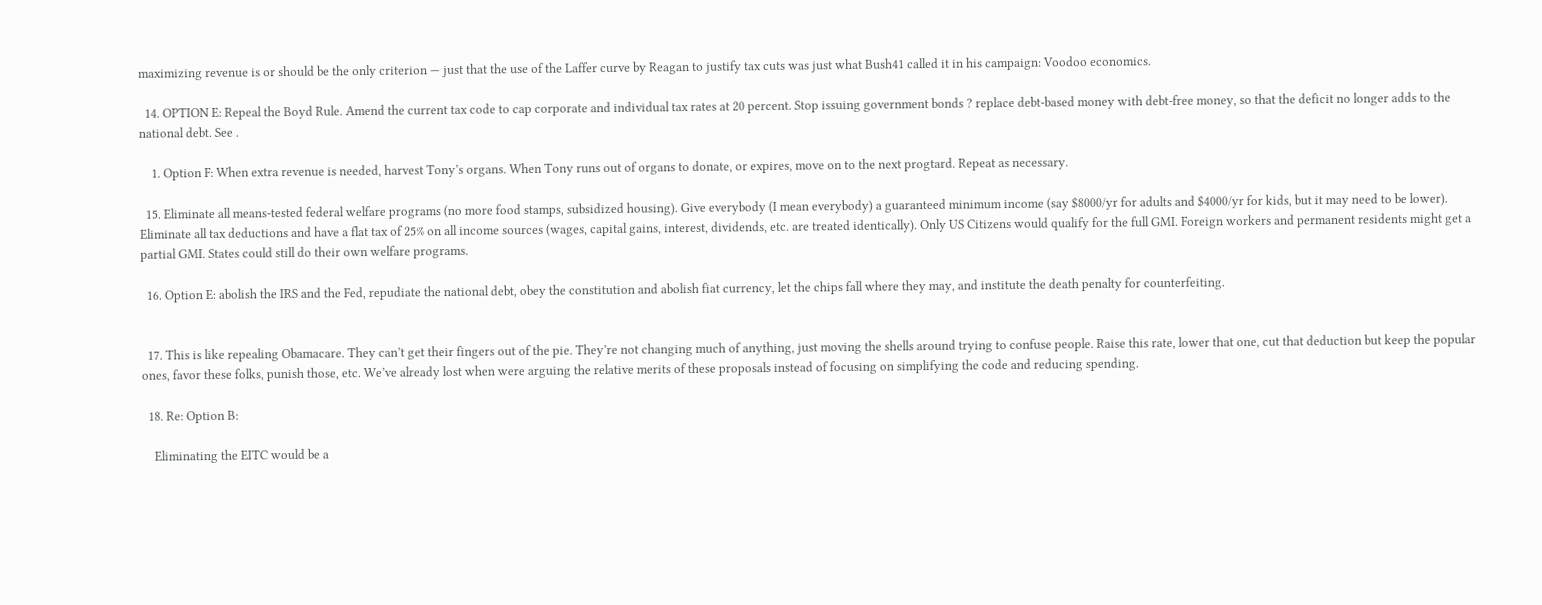maximizing revenue is or should be the only criterion — just that the use of the Laffer curve by Reagan to justify tax cuts was just what Bush41 called it in his campaign: Voodoo economics.

  14. OPTION E: Repeal the Boyd Rule. Amend the current tax code to cap corporate and individual tax rates at 20 percent. Stop issuing government bonds ? replace debt-based money with debt-free money, so that the deficit no longer adds to the national debt. See .

    1. Option F: When extra revenue is needed, harvest Tony’s organs. When Tony runs out of organs to donate, or expires, move on to the next progtard. Repeat as necessary.

  15. Eliminate all means-tested federal welfare programs (no more food stamps, subsidized housing). Give everybody (I mean everybody) a guaranteed minimum income (say $8000/yr for adults and $4000/yr for kids, but it may need to be lower). Eliminate all tax deductions and have a flat tax of 25% on all income sources (wages, capital gains, interest, dividends, etc. are treated identically). Only US Citizens would qualify for the full GMI. Foreign workers and permanent residents might get a partial GMI. States could still do their own welfare programs.

  16. Option E: abolish the IRS and the Fed, repudiate the national debt, obey the constitution and abolish fiat currency, let the chips fall where they may, and institute the death penalty for counterfeiting.


  17. This is like repealing Obamacare. They can’t get their fingers out of the pie. They’re not changing much of anything, just moving the shells around trying to confuse people. Raise this rate, lower that one, cut that deduction but keep the popular ones, favor these folks, punish those, etc. We’ve already lost when were arguing the relative merits of these proposals instead of focusing on simplifying the code and reducing spending.

  18. Re: Option B:

    Eliminating the EITC would be a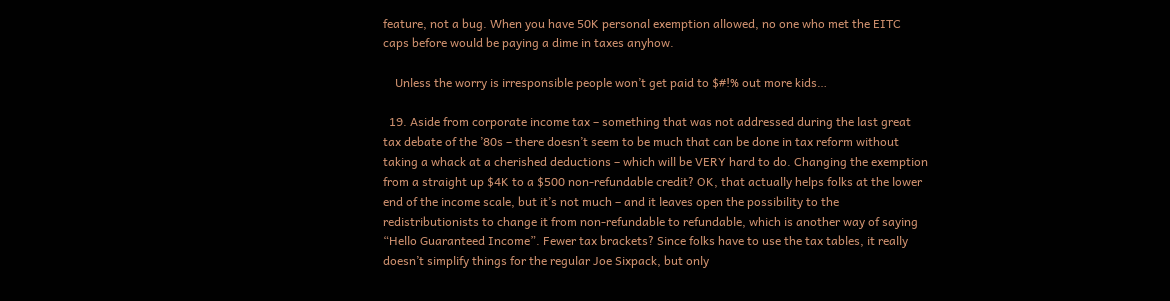feature, not a bug. When you have 50K personal exemption allowed, no one who met the EITC caps before would be paying a dime in taxes anyhow.

    Unless the worry is irresponsible people won’t get paid to $#!% out more kids…

  19. Aside from corporate income tax – something that was not addressed during the last great tax debate of the ’80s – there doesn’t seem to be much that can be done in tax reform without taking a whack at a cherished deductions – which will be VERY hard to do. Changing the exemption from a straight up $4K to a $500 non-refundable credit? OK, that actually helps folks at the lower end of the income scale, but it’s not much – and it leaves open the possibility to the redistributionists to change it from non-refundable to refundable, which is another way of saying “Hello Guaranteed Income”. Fewer tax brackets? Since folks have to use the tax tables, it really doesn’t simplify things for the regular Joe Sixpack, but only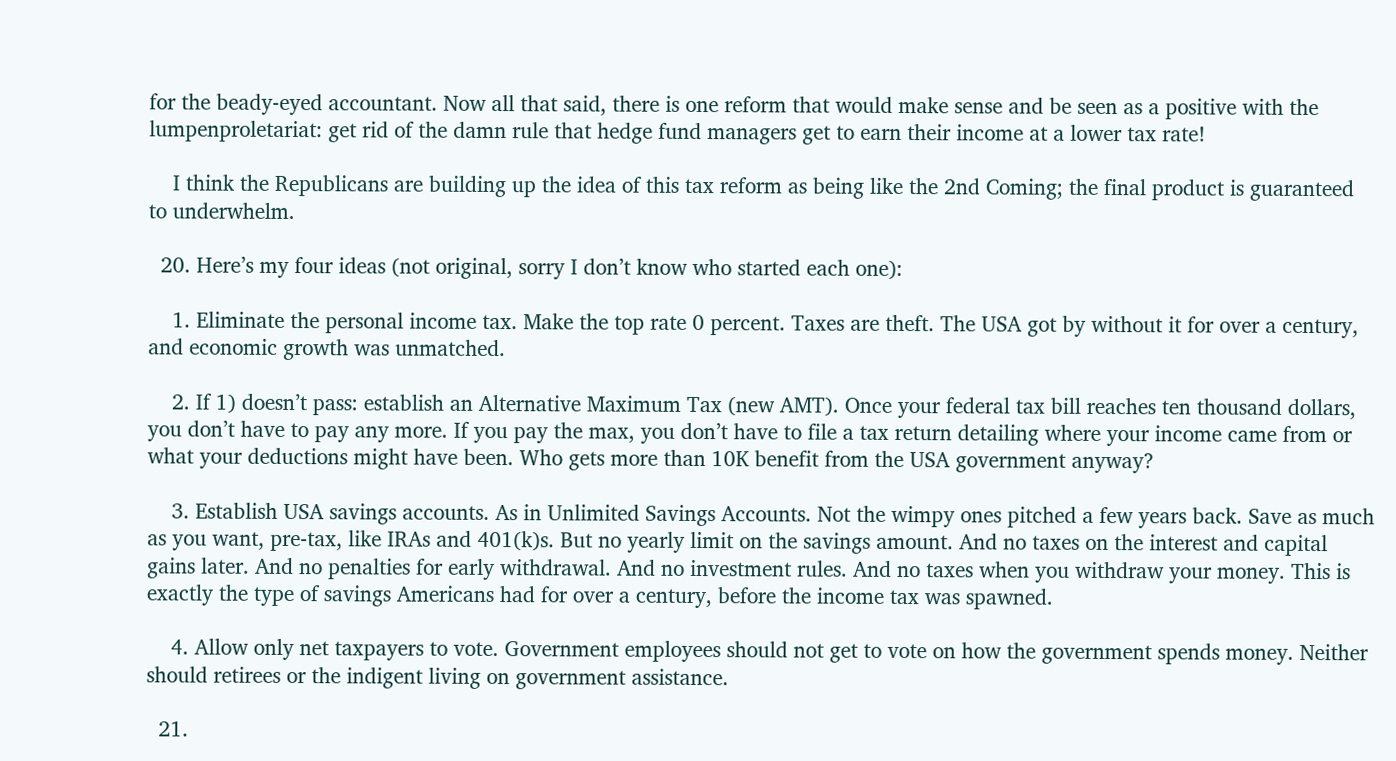for the beady-eyed accountant. Now all that said, there is one reform that would make sense and be seen as a positive with the lumpenproletariat: get rid of the damn rule that hedge fund managers get to earn their income at a lower tax rate!

    I think the Republicans are building up the idea of this tax reform as being like the 2nd Coming; the final product is guaranteed to underwhelm.

  20. Here’s my four ideas (not original, sorry I don’t know who started each one):

    1. Eliminate the personal income tax. Make the top rate 0 percent. Taxes are theft. The USA got by without it for over a century, and economic growth was unmatched.

    2. If 1) doesn’t pass: establish an Alternative Maximum Tax (new AMT). Once your federal tax bill reaches ten thousand dollars, you don’t have to pay any more. If you pay the max, you don’t have to file a tax return detailing where your income came from or what your deductions might have been. Who gets more than 10K benefit from the USA government anyway?

    3. Establish USA savings accounts. As in Unlimited Savings Accounts. Not the wimpy ones pitched a few years back. Save as much as you want, pre-tax, like IRAs and 401(k)s. But no yearly limit on the savings amount. And no taxes on the interest and capital gains later. And no penalties for early withdrawal. And no investment rules. And no taxes when you withdraw your money. This is exactly the type of savings Americans had for over a century, before the income tax was spawned.

    4. Allow only net taxpayers to vote. Government employees should not get to vote on how the government spends money. Neither should retirees or the indigent living on government assistance.

  21.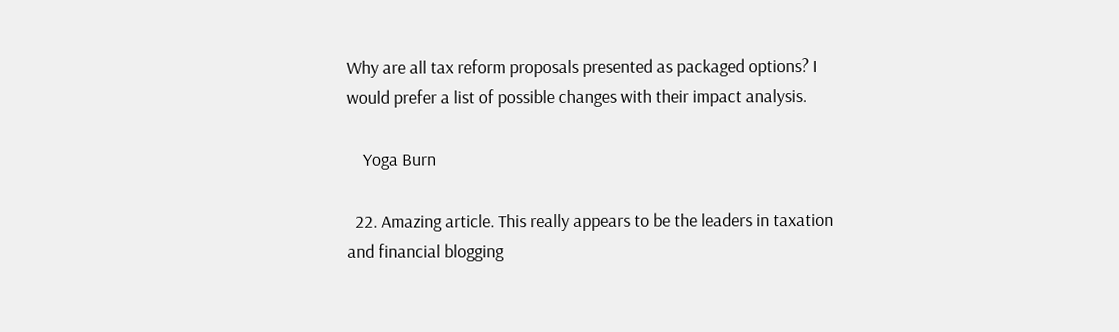Why are all tax reform proposals presented as packaged options? I would prefer a list of possible changes with their impact analysis.

    Yoga Burn

  22. Amazing article. This really appears to be the leaders in taxation and financial blogging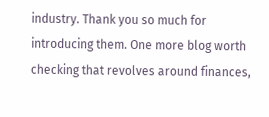industry. Thank you so much for introducing them. One more blog worth checking that revolves around finances,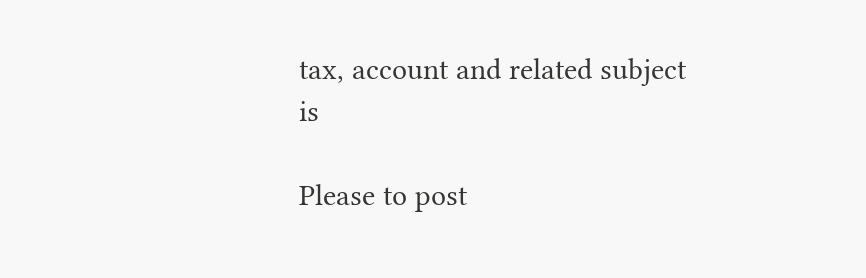tax, account and related subject is

Please to post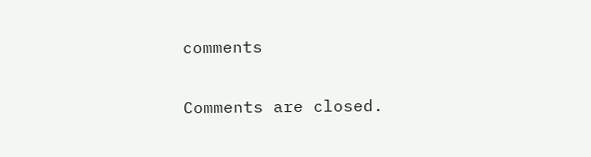comments

Comments are closed.